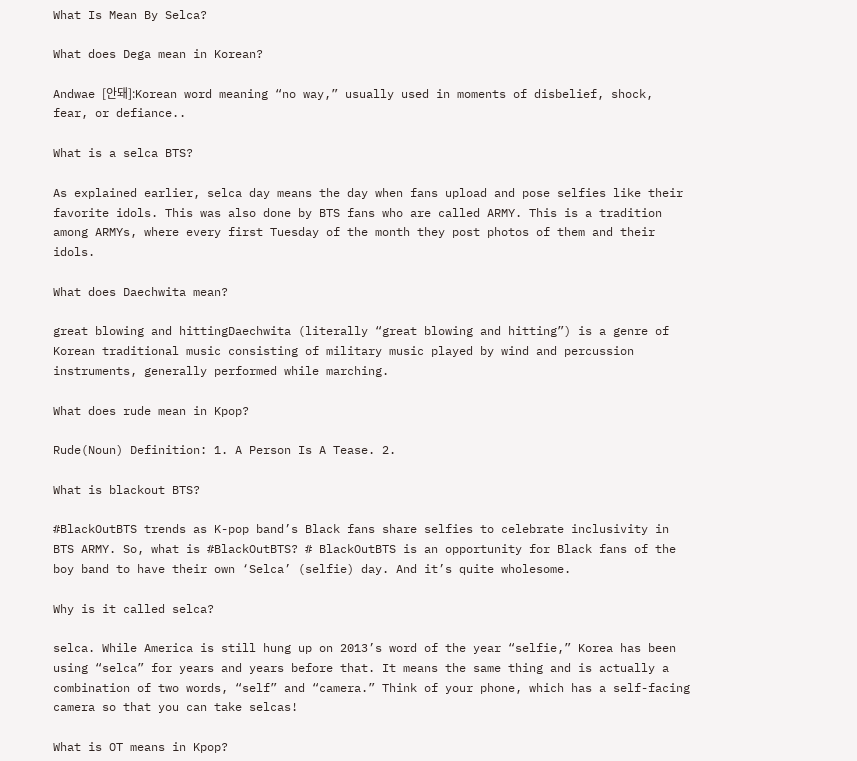What Is Mean By Selca?

What does Dega mean in Korean?

Andwae [안돼]:Korean word meaning “no way,” usually used in moments of disbelief, shock, fear, or defiance..

What is a selca BTS?

As explained earlier, selca day means the day when fans upload and pose selfies like their favorite idols. This was also done by BTS fans who are called ARMY. This is a tradition among ARMYs, where every first Tuesday of the month they post photos of them and their idols.

What does Daechwita mean?

great blowing and hittingDaechwita (literally “great blowing and hitting”) is a genre of Korean traditional music consisting of military music played by wind and percussion instruments, generally performed while marching.

What does rude mean in Kpop?

Rude(Noun) Definition: 1. A Person Is A Tease. 2.

What is blackout BTS?

#BlackOutBTS trends as K-pop band’s Black fans share selfies to celebrate inclusivity in BTS ARMY. So, what is #BlackOutBTS? # BlackOutBTS is an opportunity for Black fans of the boy band to have their own ‘Selca’ (selfie) day. And it’s quite wholesome.

Why is it called selca?

selca. While America is still hung up on 2013’s word of the year “selfie,” Korea has been using “selca” for years and years before that. It means the same thing and is actually a combination of two words, “self” and “camera.” Think of your phone, which has a self-facing camera so that you can take selcas!

What is OT means in Kpop?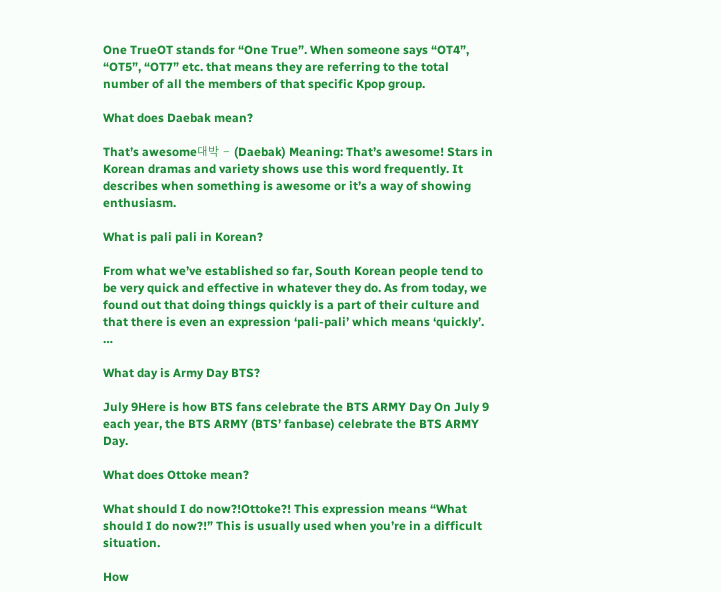One TrueOT stands for “One True”. When someone says “OT4”, “OT5”, “OT7” etc. that means they are referring to the total number of all the members of that specific Kpop group.

What does Daebak mean?

That’s awesome대박 – (Daebak) Meaning: That’s awesome! Stars in Korean dramas and variety shows use this word frequently. It describes when something is awesome or it’s a way of showing enthusiasm.

What is pali pali in Korean?

From what we’ve established so far, South Korean people tend to be very quick and effective in whatever they do. As from today, we found out that doing things quickly is a part of their culture and that there is even an expression ‘pali-pali’ which means ‘quickly’. …

What day is Army Day BTS?

July 9Here is how BTS fans celebrate the BTS ARMY Day On July 9 each year, the BTS ARMY (BTS’ fanbase) celebrate the BTS ARMY Day.

What does Ottoke mean?

What should I do now?!Ottoke?! This expression means “What should I do now?!” This is usually used when you’re in a difficult situation.

How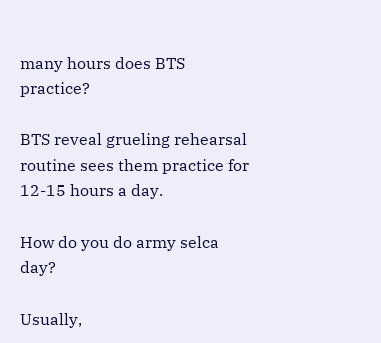many hours does BTS practice?

BTS reveal grueling rehearsal routine sees them practice for 12-15 hours a day.

How do you do army selca day?

Usually,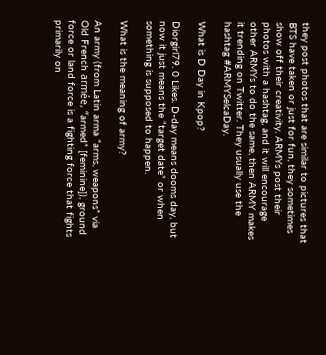they post photos that are similar to pictures that BTS have taken or just for fun, they sometimes show off their creativity. ARMYs post their photos with a hashtag, and it will encourage other ARMYs to do the same, then ARMY makes it trending on Twitter. They usually use the hashtag #ARMYSelcaDay.

What is D Day in Kpop?

Diorgirl79. 0 Likes. D-day means dooms day, but now it just means the “target date” or when something is supposed to happen.

What is the meaning of army?

An army (from Latin arma “arms, weapons” via Old French armée, “armed” [feminine]), ground force or land force is a fighting force that fights primarily on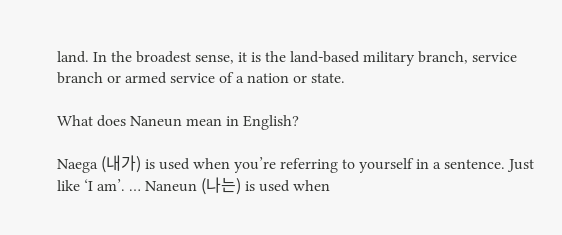land. In the broadest sense, it is the land-based military branch, service branch or armed service of a nation or state.

What does Naneun mean in English?

Naega (내가) is used when you’re referring to yourself in a sentence. Just like ‘I am’. … Naneun (나는) is used when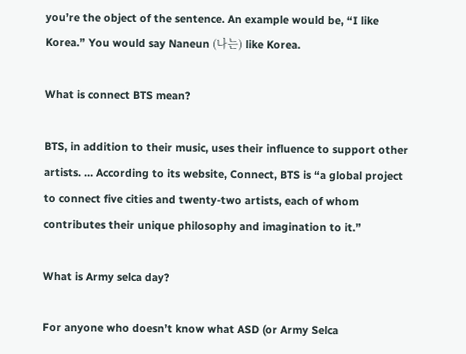you’re the object of the sentence. An example would be, “I like Korea.” You would say Naneun (나는) like Korea.

What is connect BTS mean?

BTS, in addition to their music, uses their influence to support other artists. … According to its website, Connect, BTS is “a global project to connect five cities and twenty-two artists, each of whom contributes their unique philosophy and imagination to it.”

What is Army selca day?

For anyone who doesn’t know what ASD (or Army Selca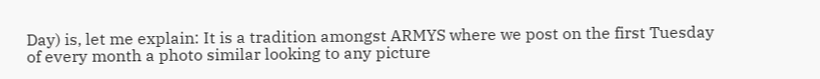Day) is, let me explain: It is a tradition amongst ARMYS where we post on the first Tuesday of every month a photo similar looking to any picture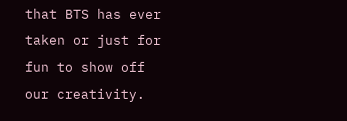that BTS has ever taken or just for fun to show off our creativity.